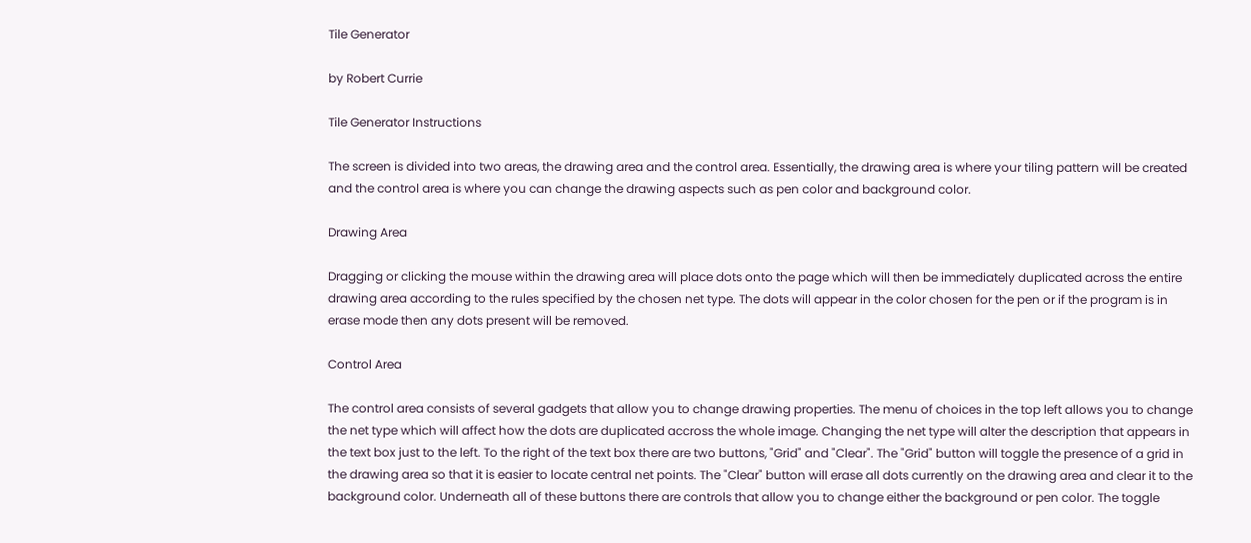Tile Generator

by Robert Currie

Tile Generator Instructions

The screen is divided into two areas, the drawing area and the control area. Essentially, the drawing area is where your tiling pattern will be created and the control area is where you can change the drawing aspects such as pen color and background color.

Drawing Area

Dragging or clicking the mouse within the drawing area will place dots onto the page which will then be immediately duplicated across the entire drawing area according to the rules specified by the chosen net type. The dots will appear in the color chosen for the pen or if the program is in erase mode then any dots present will be removed.

Control Area

The control area consists of several gadgets that allow you to change drawing properties. The menu of choices in the top left allows you to change the net type which will affect how the dots are duplicated accross the whole image. Changing the net type will alter the description that appears in the text box just to the left. To the right of the text box there are two buttons, "Grid" and "Clear". The "Grid" button will toggle the presence of a grid in the drawing area so that it is easier to locate central net points. The "Clear" button will erase all dots currently on the drawing area and clear it to the background color. Underneath all of these buttons there are controls that allow you to change either the background or pen color. The toggle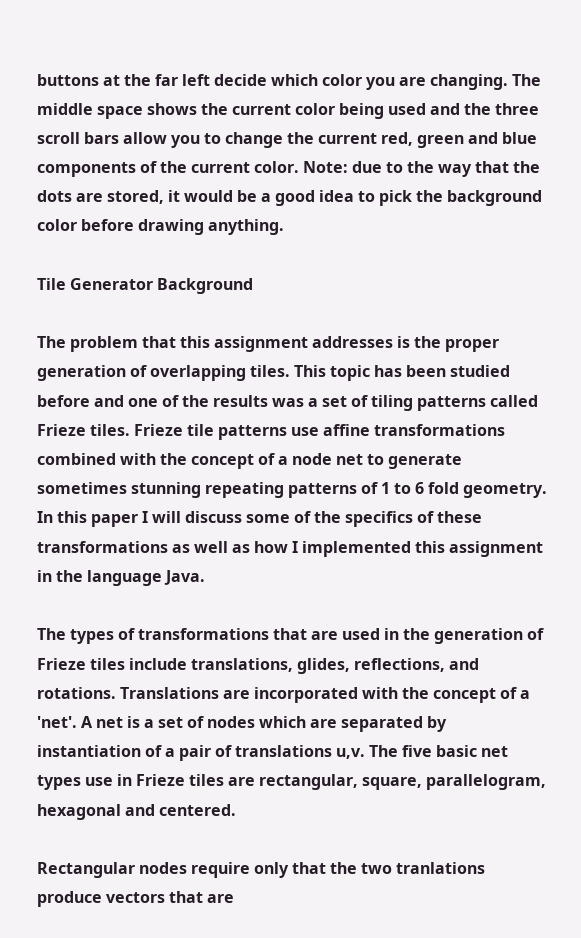buttons at the far left decide which color you are changing. The middle space shows the current color being used and the three scroll bars allow you to change the current red, green and blue components of the current color. Note: due to the way that the dots are stored, it would be a good idea to pick the background color before drawing anything.

Tile Generator Background

The problem that this assignment addresses is the proper generation of overlapping tiles. This topic has been studied before and one of the results was a set of tiling patterns called Frieze tiles. Frieze tile patterns use affine transformations combined with the concept of a node net to generate sometimes stunning repeating patterns of 1 to 6 fold geometry. In this paper I will discuss some of the specifics of these transformations as well as how I implemented this assignment in the language Java.

The types of transformations that are used in the generation of Frieze tiles include translations, glides, reflections, and rotations. Translations are incorporated with the concept of a 'net'. A net is a set of nodes which are separated by instantiation of a pair of translations u,v. The five basic net types use in Frieze tiles are rectangular, square, parallelogram, hexagonal and centered.

Rectangular nodes require only that the two tranlations produce vectors that are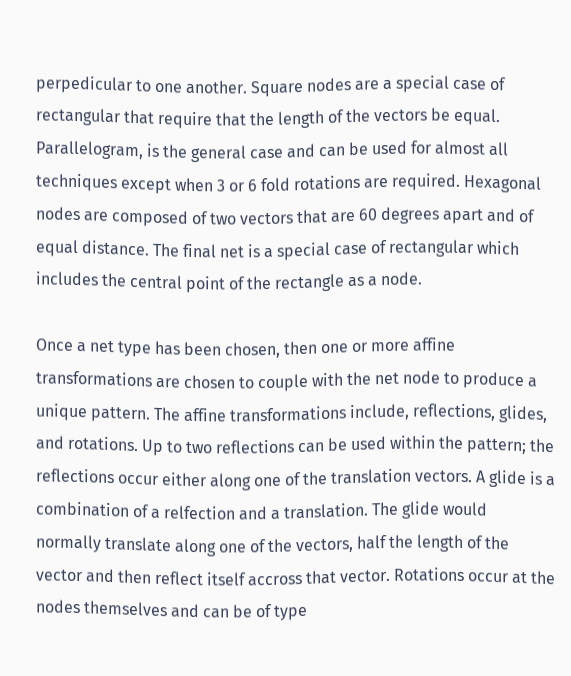perpedicular to one another. Square nodes are a special case of rectangular that require that the length of the vectors be equal. Parallelogram, is the general case and can be used for almost all techniques except when 3 or 6 fold rotations are required. Hexagonal nodes are composed of two vectors that are 60 degrees apart and of equal distance. The final net is a special case of rectangular which includes the central point of the rectangle as a node.

Once a net type has been chosen, then one or more affine transformations are chosen to couple with the net node to produce a unique pattern. The affine transformations include, reflections, glides, and rotations. Up to two reflections can be used within the pattern; the reflections occur either along one of the translation vectors. A glide is a combination of a relfection and a translation. The glide would normally translate along one of the vectors, half the length of the vector and then reflect itself accross that vector. Rotations occur at the nodes themselves and can be of type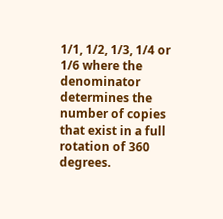1/1, 1/2, 1/3, 1/4 or 1/6 where the denominator determines the number of copies that exist in a full rotation of 360 degrees.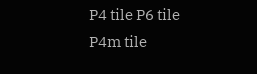P4 tile P6 tile
P4m tile